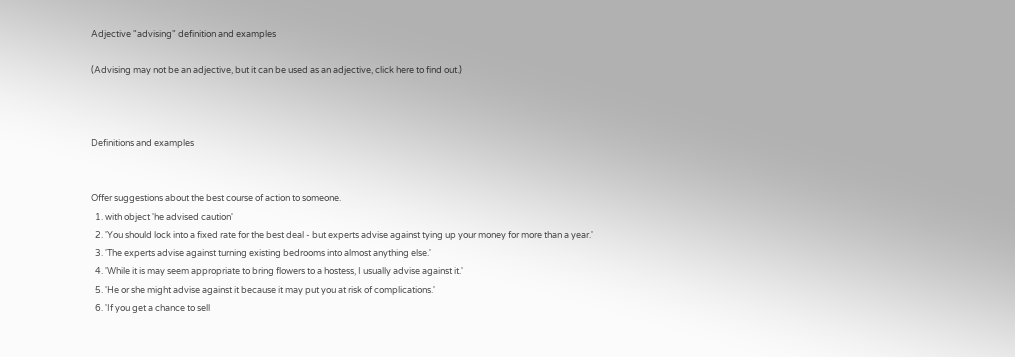Adjective "advising" definition and examples

(Advising may not be an adjective, but it can be used as an adjective, click here to find out.)



Definitions and examples


Offer suggestions about the best course of action to someone.
  1. with object 'he advised caution'
  2. 'You should lock into a fixed rate for the best deal - but experts advise against tying up your money for more than a year.'
  3. 'The experts advise against turning existing bedrooms into almost anything else.'
  4. 'While it is may seem appropriate to bring flowers to a hostess, I usually advise against it.'
  5. 'He or she might advise against it because it may put you at risk of complications.'
  6. 'If you get a chance to sell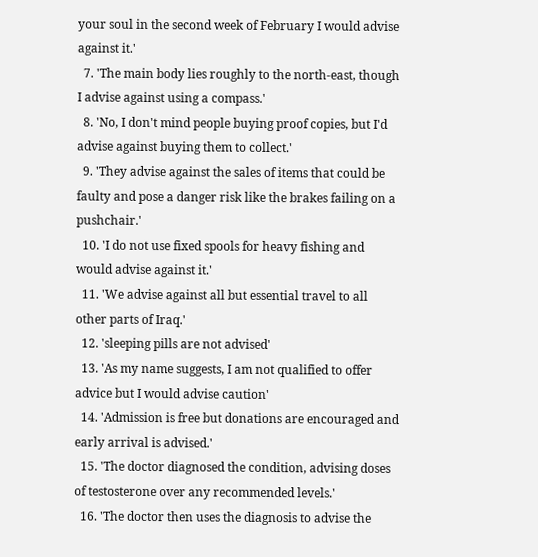your soul in the second week of February I would advise against it.'
  7. 'The main body lies roughly to the north-east, though I advise against using a compass.'
  8. 'No, I don't mind people buying proof copies, but I'd advise against buying them to collect.'
  9. 'They advise against the sales of items that could be faulty and pose a danger risk like the brakes failing on a pushchair.'
  10. 'I do not use fixed spools for heavy fishing and would advise against it.'
  11. 'We advise against all but essential travel to all other parts of Iraq.'
  12. 'sleeping pills are not advised'
  13. 'As my name suggests, I am not qualified to offer advice but I would advise caution'
  14. 'Admission is free but donations are encouraged and early arrival is advised.'
  15. 'The doctor diagnosed the condition, advising doses of testosterone over any recommended levels.'
  16. 'The doctor then uses the diagnosis to advise the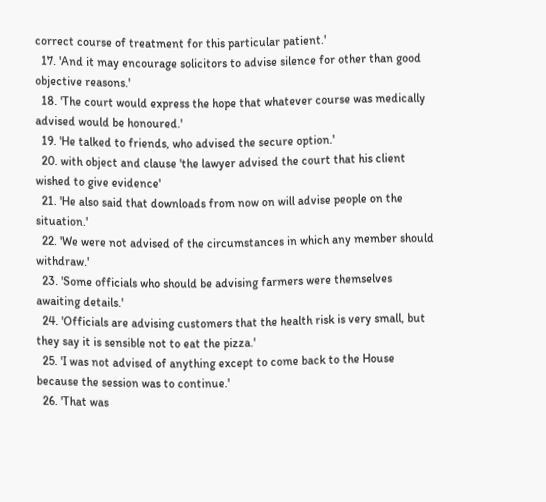correct course of treatment for this particular patient.'
  17. 'And it may encourage solicitors to advise silence for other than good objective reasons.'
  18. 'The court would express the hope that whatever course was medically advised would be honoured.'
  19. 'He talked to friends, who advised the secure option.'
  20. with object and clause 'the lawyer advised the court that his client wished to give evidence'
  21. 'He also said that downloads from now on will advise people on the situation.'
  22. 'We were not advised of the circumstances in which any member should withdraw.'
  23. 'Some officials who should be advising farmers were themselves awaiting details.'
  24. 'Officials are advising customers that the health risk is very small, but they say it is sensible not to eat the pizza.'
  25. 'I was not advised of anything except to come back to the House because the session was to continue.'
  26. 'That was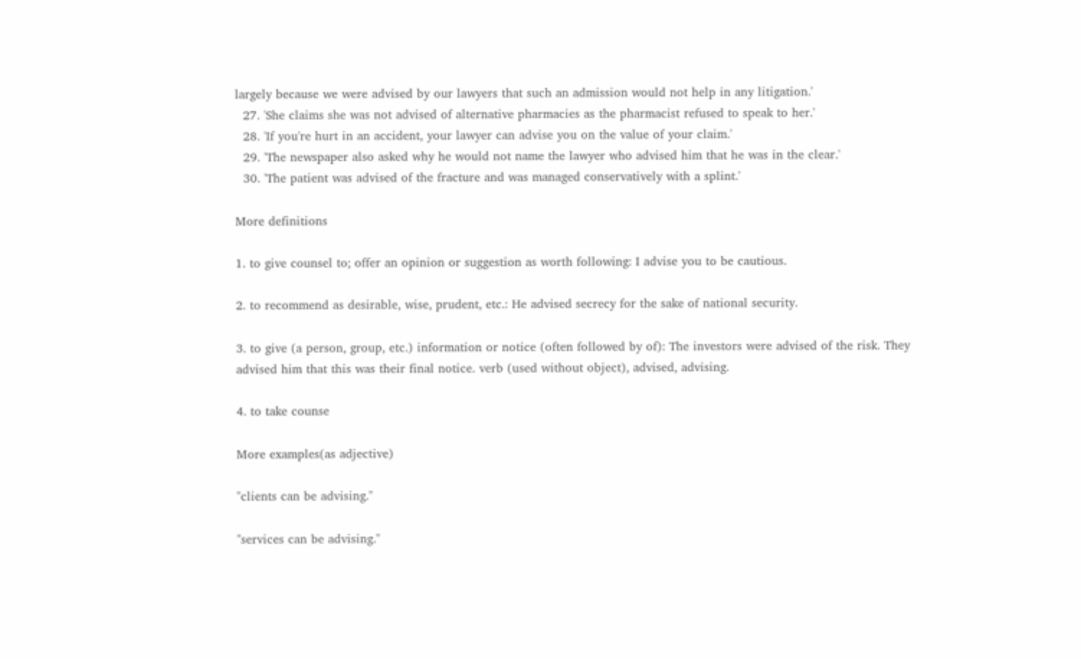largely because we were advised by our lawyers that such an admission would not help in any litigation.'
  27. 'She claims she was not advised of alternative pharmacies as the pharmacist refused to speak to her.'
  28. 'If you're hurt in an accident, your lawyer can advise you on the value of your claim.'
  29. 'The newspaper also asked why he would not name the lawyer who advised him that he was in the clear.'
  30. 'The patient was advised of the fracture and was managed conservatively with a splint.'

More definitions

1. to give counsel to; offer an opinion or suggestion as worth following: I advise you to be cautious.

2. to recommend as desirable, wise, prudent, etc.: He advised secrecy for the sake of national security.

3. to give (a person, group, etc.) information or notice (often followed by of): The investors were advised of the risk. They advised him that this was their final notice. verb (used without object), advised, advising.

4. to take counse

More examples(as adjective)

"clients can be advising."

"services can be advising."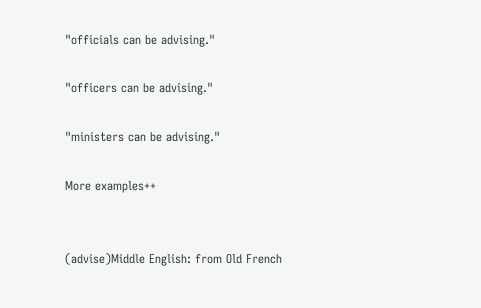"officials can be advising."

"officers can be advising."

"ministers can be advising."

More examples++


(advise)Middle English: from Old French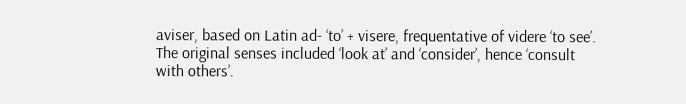aviser, based on Latin ad- ‘to’ + visere, frequentative of videre ‘to see’. The original senses included ‘look at’ and ‘consider’, hence ‘consult with others’.